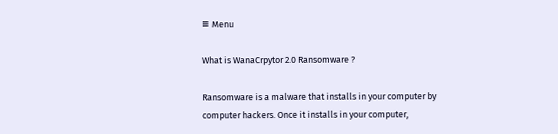≡ Menu

What is WanaCrpytor 2.0 Ransomware ?

Ransomware is a malware that installs in your computer by computer hackers. Once it installs in your computer,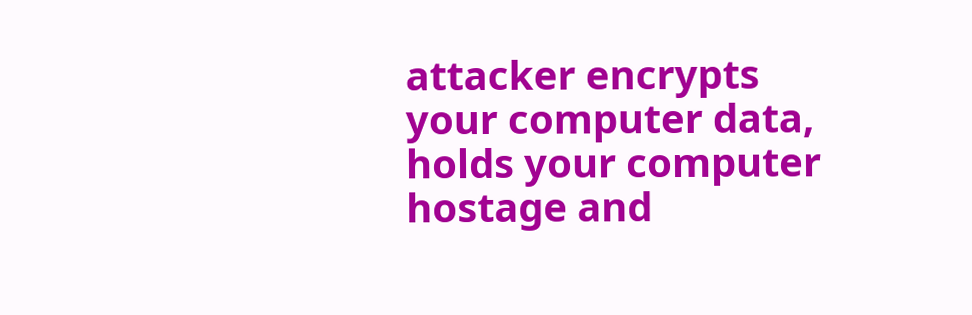attacker encrypts your computer data, holds your computer hostage and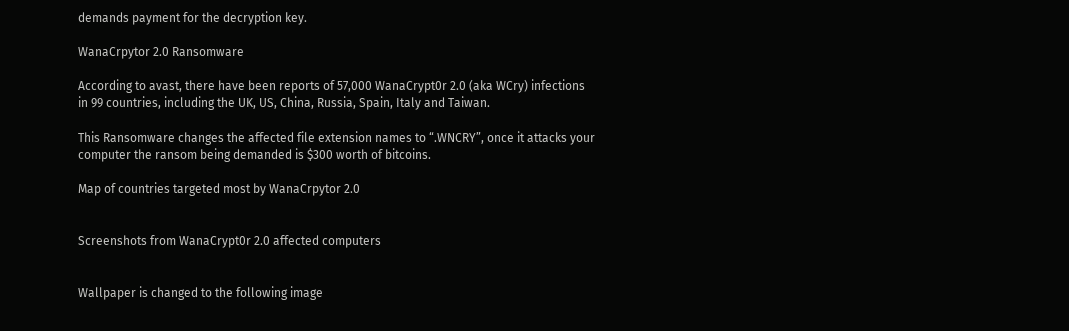demands payment for the decryption key.

WanaCrpytor 2.0 Ransomware

According to avast, there have been reports of 57,000 WanaCrypt0r 2.0 (aka WCry) infections in 99 countries, including the UK, US, China, Russia, Spain, Italy and Taiwan.

This Ransomware changes the affected file extension names to “.WNCRY”, once it attacks your computer the ransom being demanded is $300 worth of bitcoins.

Map of countries targeted most by WanaCrpytor 2.0


Screenshots from WanaCrypt0r 2.0 affected computers


Wallpaper is changed to the following image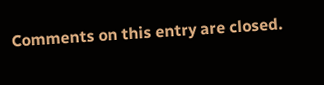Comments on this entry are closed.